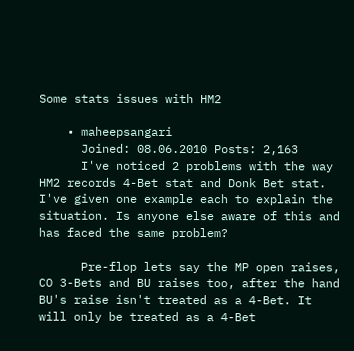Some stats issues with HM2

    • maheepsangari
      Joined: 08.06.2010 Posts: 2,163
      I've noticed 2 problems with the way HM2 records 4-Bet stat and Donk Bet stat. I've given one example each to explain the situation. Is anyone else aware of this and has faced the same problem?

      Pre-flop lets say the MP open raises, CO 3-Bets and BU raises too, after the hand BU's raise isn't treated as a 4-Bet. It will only be treated as a 4-Bet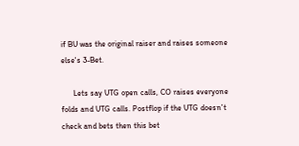if BU was the original raiser and raises someone else's 3-Bet.

      Lets say UTG open calls, CO raises everyone folds and UTG calls. Postflop if the UTG doesn't check and bets then this bet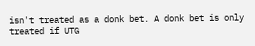isn't treated as a donk bet. A donk bet is only treated if UTG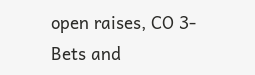open raises, CO 3-Bets and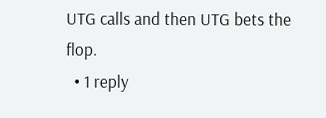UTG calls and then UTG bets the flop.
  • 1 reply